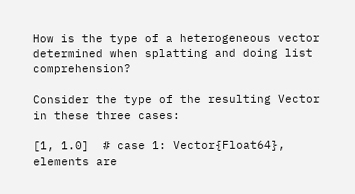How is the type of a heterogeneous vector determined when splatting and doing list comprehension?

Consider the type of the resulting Vector in these three cases:

[1, 1.0]  # case 1: Vector{Float64}, elements are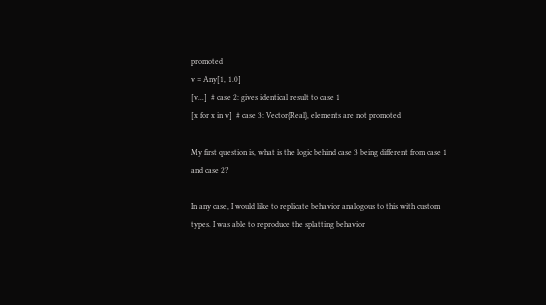promoted
v = Any[1, 1.0]
[v...]  # case 2: gives identical result to case 1
[x for x in v]  # case 3: Vector{Real}, elements are not promoted

My first question is, what is the logic behind case 3 being different from case 1 and case 2?

In any case, I would like to replicate behavior analogous to this with custom types. I was able to reproduce the splatting behavior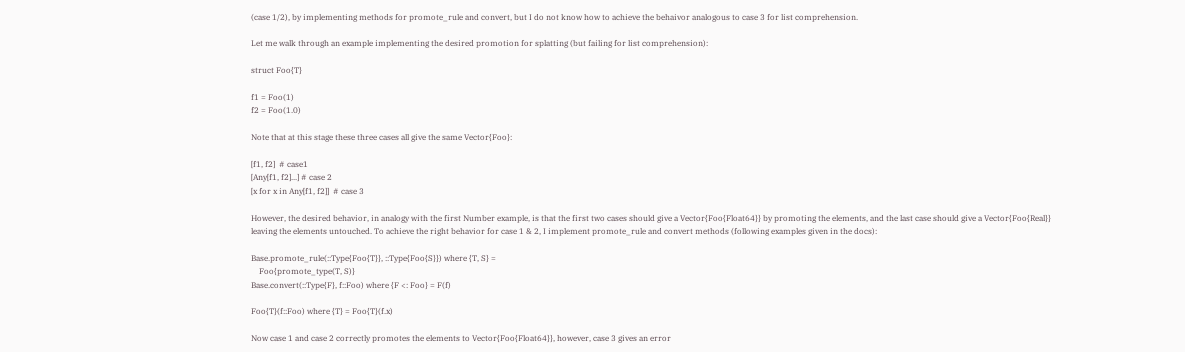(case 1/2), by implementing methods for promote_rule and convert, but I do not know how to achieve the behaivor analogous to case 3 for list comprehension.

Let me walk through an example implementing the desired promotion for splatting (but failing for list comprehension):

struct Foo{T}

f1 = Foo(1)
f2 = Foo(1.0)

Note that at this stage these three cases all give the same Vector{Foo}:

[f1, f2]  # case1
[Any[f1, f2]...] # case 2
[x for x in Any[f1, f2]]  # case 3

However, the desired behavior, in analogy with the first Number example, is that the first two cases should give a Vector{Foo{Float64}} by promoting the elements, and the last case should give a Vector{Foo{Real}} leaving the elements untouched. To achieve the right behavior for case 1 & 2, I implement promote_rule and convert methods (following examples given in the docs):

Base.promote_rule(::Type{Foo{T}}, ::Type{Foo{S}}) where {T, S} =
    Foo{promote_type(T, S)}
Base.convert(::Type{F}, f::Foo) where {F <: Foo} = F(f)

Foo{T}(f::Foo) where {T} = Foo{T}(f.x)

Now case 1 and case 2 correctly promotes the elements to Vector{Foo{Float64}}, however, case 3 gives an error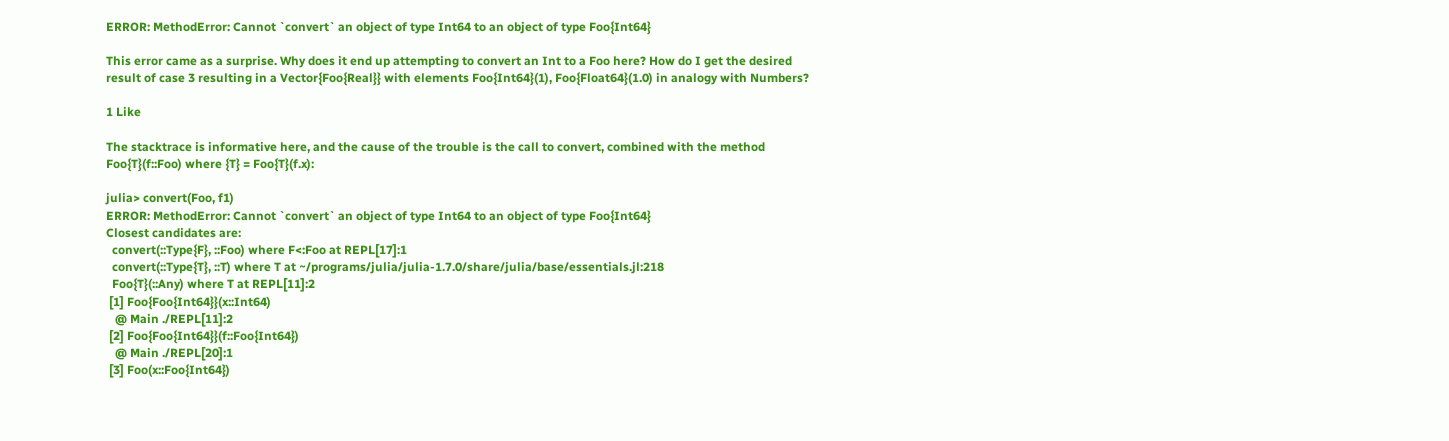ERROR: MethodError: Cannot `convert` an object of type Int64 to an object of type Foo{Int64}

This error came as a surprise. Why does it end up attempting to convert an Int to a Foo here? How do I get the desired result of case 3 resulting in a Vector{Foo{Real}} with elements Foo{Int64}(1), Foo{Float64}(1.0) in analogy with Numbers?

1 Like

The stacktrace is informative here, and the cause of the trouble is the call to convert, combined with the method Foo{T}(f::Foo) where {T} = Foo{T}(f.x):

julia> convert(Foo, f1)
ERROR: MethodError: Cannot `convert` an object of type Int64 to an object of type Foo{Int64}
Closest candidates are:
  convert(::Type{F}, ::Foo) where F<:Foo at REPL[17]:1
  convert(::Type{T}, ::T) where T at ~/programs/julia/julia-1.7.0/share/julia/base/essentials.jl:218
  Foo{T}(::Any) where T at REPL[11]:2
 [1] Foo{Foo{Int64}}(x::Int64)
   @ Main ./REPL[11]:2
 [2] Foo{Foo{Int64}}(f::Foo{Int64})
   @ Main ./REPL[20]:1
 [3] Foo(x::Foo{Int64})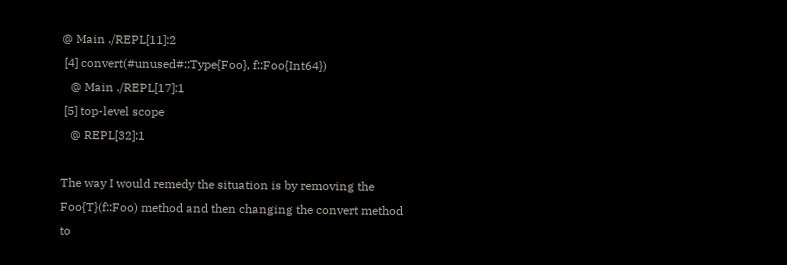@ Main ./REPL[11]:2
 [4] convert(#unused#::Type{Foo}, f::Foo{Int64})
   @ Main ./REPL[17]:1
 [5] top-level scope
   @ REPL[32]:1

The way I would remedy the situation is by removing the Foo{T}(f::Foo) method and then changing the convert method to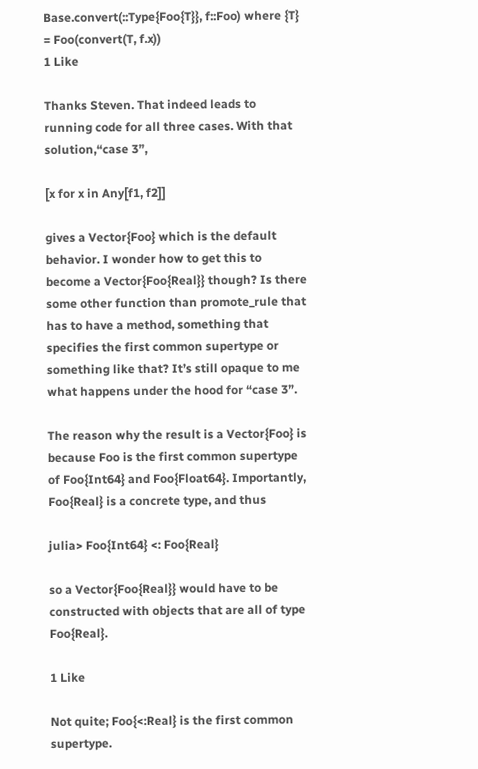Base.convert(::Type{Foo{T}}, f::Foo) where {T} = Foo(convert(T, f.x))
1 Like

Thanks Steven. That indeed leads to running code for all three cases. With that solution,“case 3”,

[x for x in Any[f1, f2]]

gives a Vector{Foo} which is the default behavior. I wonder how to get this to become a Vector{Foo{Real}} though? Is there some other function than promote_rule that has to have a method, something that specifies the first common supertype or something like that? It’s still opaque to me what happens under the hood for “case 3”.

The reason why the result is a Vector{Foo} is because Foo is the first common supertype of Foo{Int64} and Foo{Float64}. Importantly, Foo{Real} is a concrete type, and thus

julia> Foo{Int64} <: Foo{Real}

so a Vector{Foo{Real}} would have to be constructed with objects that are all of type Foo{Real}.

1 Like

Not quite; Foo{<:Real} is the first common supertype.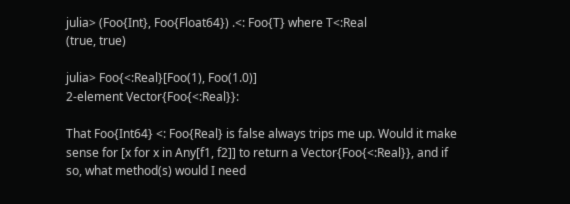julia> (Foo{Int}, Foo{Float64}) .<: Foo{T} where T<:Real
(true, true)

julia> Foo{<:Real}[Foo(1), Foo(1.0)]
2-element Vector{Foo{<:Real}}:

That Foo{Int64} <: Foo{Real} is false always trips me up. Would it make sense for [x for x in Any[f1, f2]] to return a Vector{Foo{<:Real}}, and if so, what method(s) would I need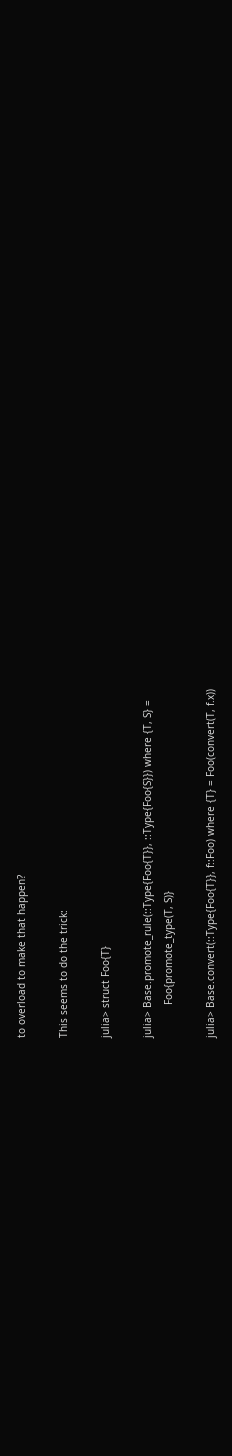to overload to make that happen?

This seems to do the trick:

julia> struct Foo{T}

julia> Base.promote_rule(::Type{Foo{T}}, ::Type{Foo{S}}) where {T, S} =
           Foo{promote_type(T, S)}

julia> Base.convert(::Type{Foo{T}}, f::Foo) where {T} = Foo(convert(T, f.x))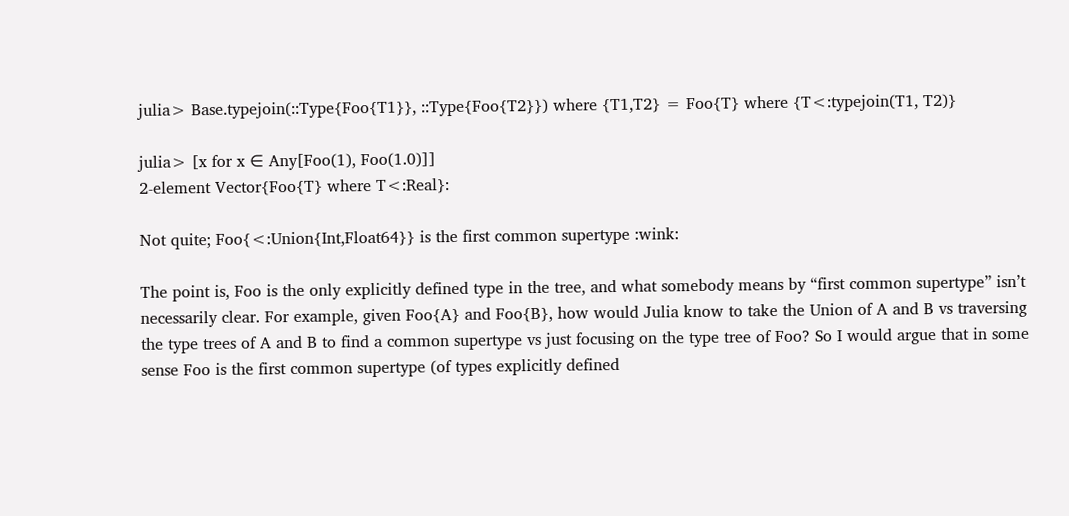julia> Base.typejoin(::Type{Foo{T1}}, ::Type{Foo{T2}}) where {T1,T2} = Foo{T} where {T<:typejoin(T1, T2)}

julia> [x for x ∈ Any[Foo(1), Foo(1.0)]]
2-element Vector{Foo{T} where T<:Real}:

Not quite; Foo{<:Union{Int,Float64}} is the first common supertype :wink:

The point is, Foo is the only explicitly defined type in the tree, and what somebody means by “first common supertype” isn’t necessarily clear. For example, given Foo{A} and Foo{B}, how would Julia know to take the Union of A and B vs traversing the type trees of A and B to find a common supertype vs just focusing on the type tree of Foo? So I would argue that in some sense Foo is the first common supertype (of types explicitly defined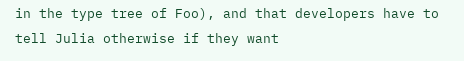in the type tree of Foo), and that developers have to tell Julia otherwise if they want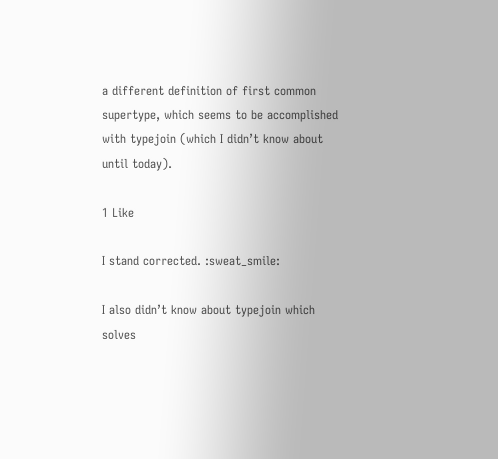a different definition of first common supertype, which seems to be accomplished with typejoin (which I didn’t know about until today).

1 Like

I stand corrected. :sweat_smile:

I also didn’t know about typejoin which solves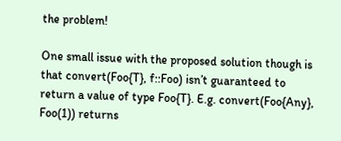the problem!

One small issue with the proposed solution though is that convert(Foo{T}, f::Foo) isn’t guaranteed to return a value of type Foo{T}. E.g. convert(Foo{Any}, Foo(1)) returns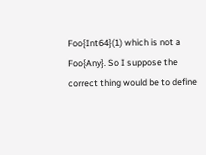Foo{Int64}(1) which is not a Foo{Any}. So I suppose the correct thing would be to define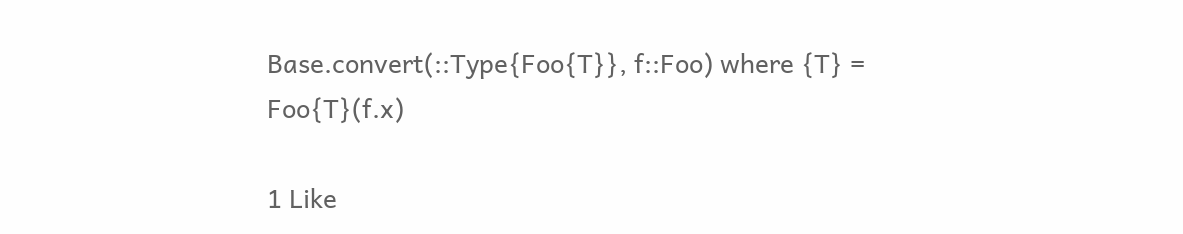Base.convert(::Type{Foo{T}}, f::Foo) where {T} = Foo{T}(f.x)

1 Like